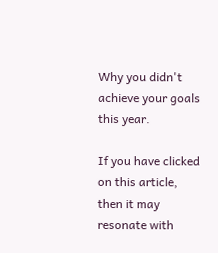Why you didn't achieve your goals this year.

If you have clicked on this article, then it may resonate with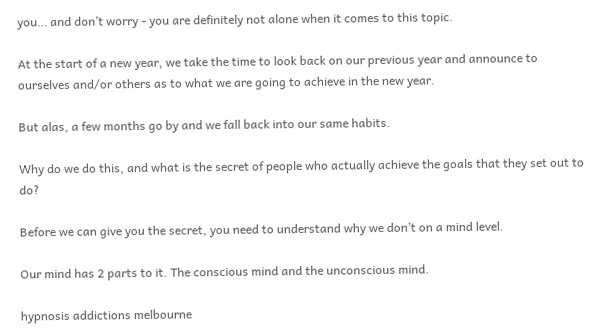you… and don’t worry - you are definitely not alone when it comes to this topic.

At the start of a new year, we take the time to look back on our previous year and announce to ourselves and/or others as to what we are going to achieve in the new year.

But alas, a few months go by and we fall back into our same habits.

Why do we do this, and what is the secret of people who actually achieve the goals that they set out to do?

Before we can give you the secret, you need to understand why we don’t on a mind level.

Our mind has 2 parts to it. The conscious mind and the unconscious mind.

hypnosis addictions melbourne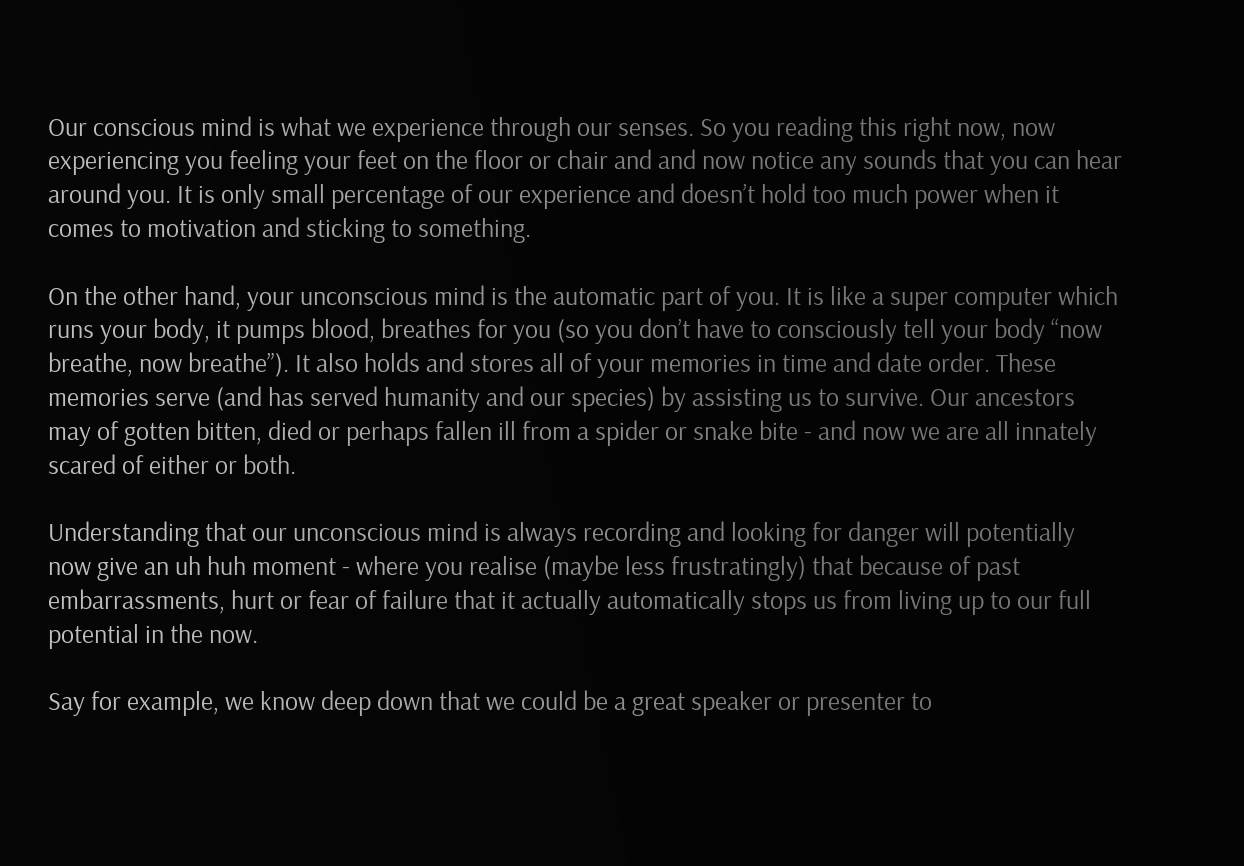Our conscious mind is what we experience through our senses. So you reading this right now, now experiencing you feeling your feet on the floor or chair and and now notice any sounds that you can hear around you. It is only small percentage of our experience and doesn’t hold too much power when it comes to motivation and sticking to something.

On the other hand, your unconscious mind is the automatic part of you. It is like a super computer which runs your body, it pumps blood, breathes for you (so you don’t have to consciously tell your body “now breathe, now breathe”). It also holds and stores all of your memories in time and date order. These memories serve (and has served humanity and our species) by assisting us to survive. Our ancestors may of gotten bitten, died or perhaps fallen ill from a spider or snake bite - and now we are all innately scared of either or both.

Understanding that our unconscious mind is always recording and looking for danger will potentially now give an uh huh moment - where you realise (maybe less frustratingly) that because of past embarrassments, hurt or fear of failure that it actually automatically stops us from living up to our full potential in the now.

Say for example, we know deep down that we could be a great speaker or presenter to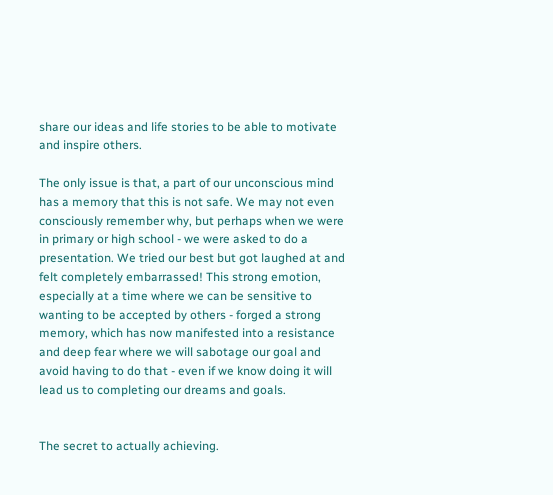share our ideas and life stories to be able to motivate and inspire others.

The only issue is that, a part of our unconscious mind has a memory that this is not safe. We may not even consciously remember why, but perhaps when we were in primary or high school - we were asked to do a presentation. We tried our best but got laughed at and felt completely embarrassed! This strong emotion, especially at a time where we can be sensitive to wanting to be accepted by others - forged a strong memory, which has now manifested into a resistance and deep fear where we will sabotage our goal and avoid having to do that - even if we know doing it will lead us to completing our dreams and goals.


The secret to actually achieving.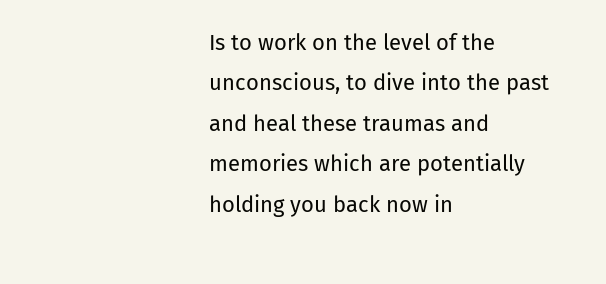Is to work on the level of the unconscious, to dive into the past and heal these traumas and memories which are potentially holding you back now in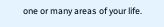one or many areas of your life.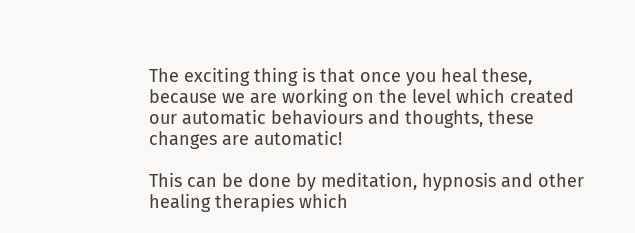The exciting thing is that once you heal these, because we are working on the level which created our automatic behaviours and thoughts, these changes are automatic!

This can be done by meditation, hypnosis and other healing therapies which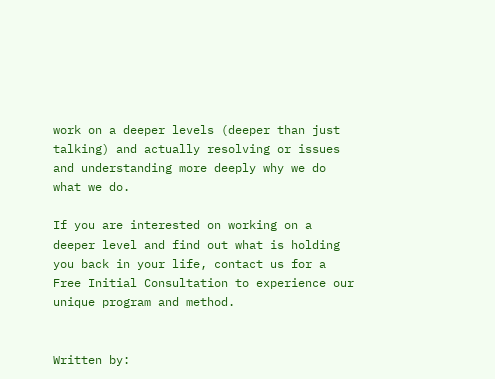work on a deeper levels (deeper than just talking) and actually resolving or issues and understanding more deeply why we do what we do.

If you are interested on working on a deeper level and find out what is holding you back in your life, contact us for a Free Initial Consultation to experience our unique program and method.


Written by: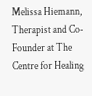Melissa Hiemann, Therapist and Co-Founder at The Centre for Healing